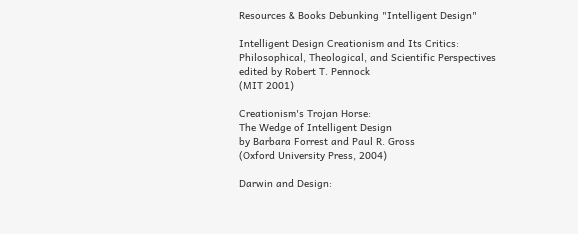Resources & Books Debunking "Intelligent Design"

Intelligent Design Creationism and Its Critics:
Philosophical, Theological, and Scientific Perspectives
edited by Robert T. Pennock
(MIT 2001)

Creationism's Trojan Horse:
The Wedge of Intelligent Design
by Barbara Forrest and Paul R. Gross
(Oxford University Press, 2004)

Darwin and Design: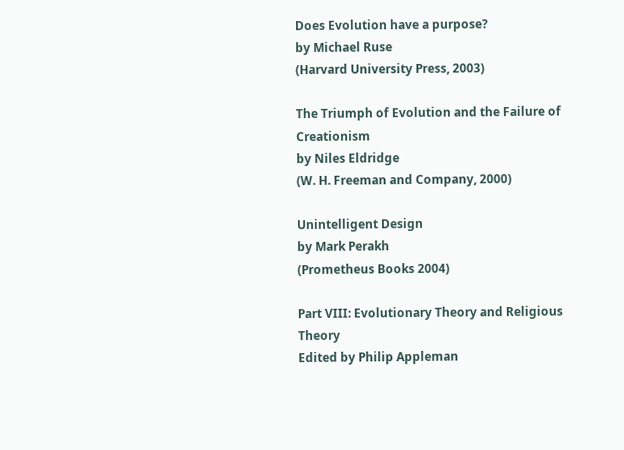Does Evolution have a purpose?
by Michael Ruse
(Harvard University Press, 2003)

The Triumph of Evolution and the Failure of Creationism
by Niles Eldridge
(W. H. Freeman and Company, 2000)

Unintelligent Design
by Mark Perakh
(Prometheus Books 2004)

Part VIII: Evolutionary Theory and Religious Theory
Edited by Philip Appleman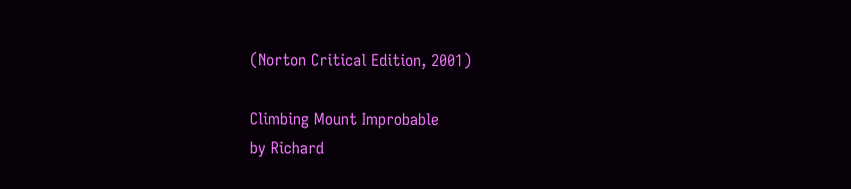(Norton Critical Edition, 2001)

Climbing Mount Improbable
by Richard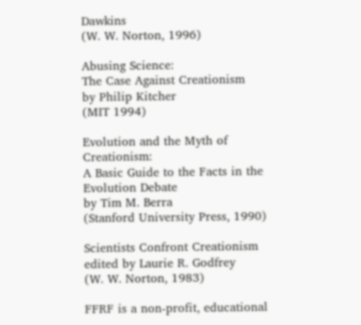Dawkins
(W. W. Norton, 1996)

Abusing Science:
The Case Against Creationism
by Philip Kitcher
(MIT 1994)

Evolution and the Myth of Creationism:
A Basic Guide to the Facts in the Evolution Debate
by Tim M. Berra
(Stanford University Press, 1990)

Scientists Confront Creationism
edited by Laurie R. Godfrey
(W. W. Norton, 1983)

FFRF is a non-profit, educational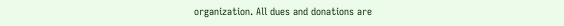organization. All dues and donations are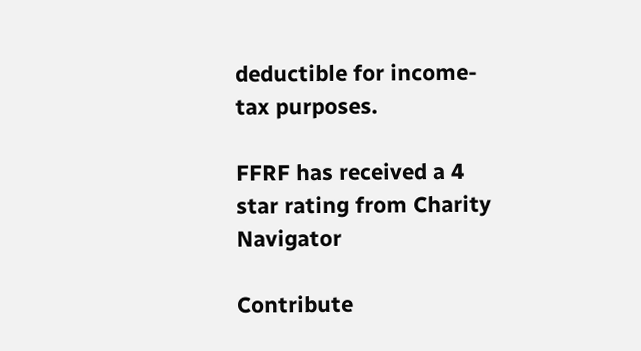deductible for income-tax purposes.

FFRF has received a 4 star rating from Charity Navigator

Contribute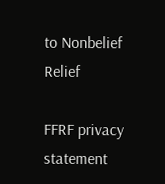to Nonbelief Relief

FFRF privacy statement